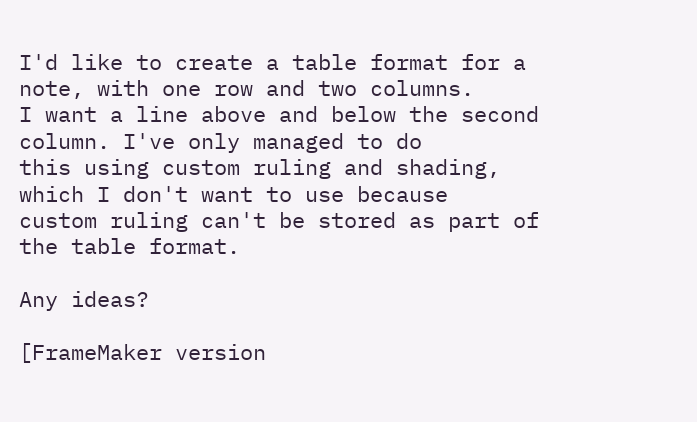I'd like to create a table format for a note, with one row and two columns.
I want a line above and below the second column. I've only managed to do
this using custom ruling and shading, which I don't want to use because
custom ruling can't be stored as part of the table format.

Any ideas?

[FrameMaker version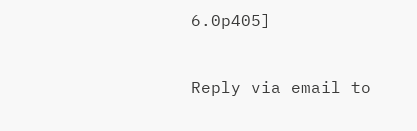6.0p405]


Reply via email to